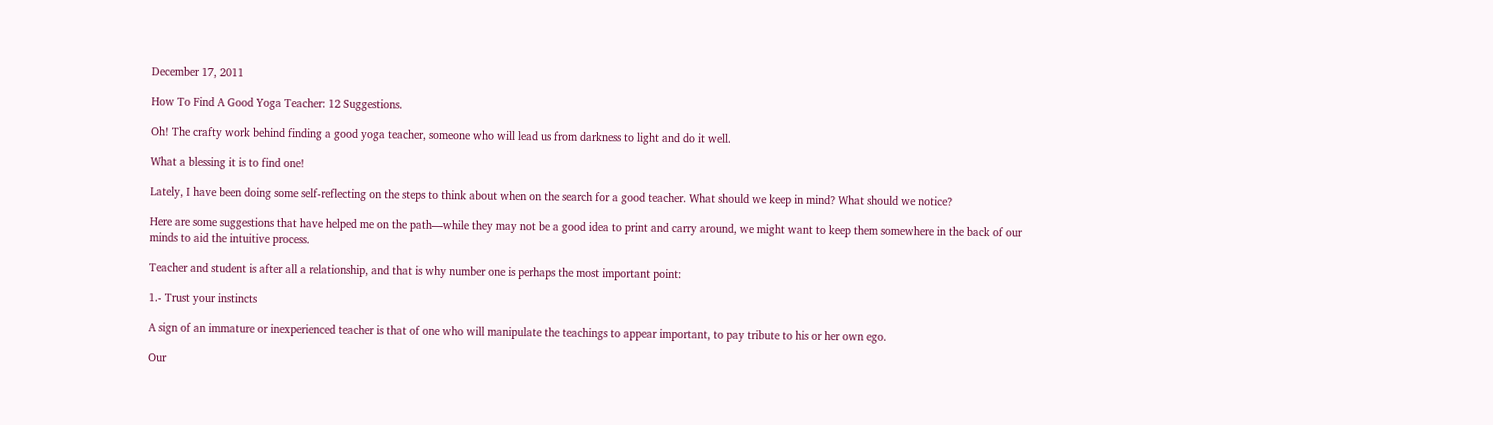December 17, 2011

How To Find A Good Yoga Teacher: 12 Suggestions.

Oh! The crafty work behind finding a good yoga teacher, someone who will lead us from darkness to light and do it well.

What a blessing it is to find one!

Lately, I have been doing some self-reflecting on the steps to think about when on the search for a good teacher. What should we keep in mind? What should we notice?

Here are some suggestions that have helped me on the path—while they may not be a good idea to print and carry around, we might want to keep them somewhere in the back of our minds to aid the intuitive process.

Teacher and student is after all a relationship, and that is why number one is perhaps the most important point:

1.- Trust your instincts

A sign of an immature or inexperienced teacher is that of one who will manipulate the teachings to appear important, to pay tribute to his or her own ego.

Our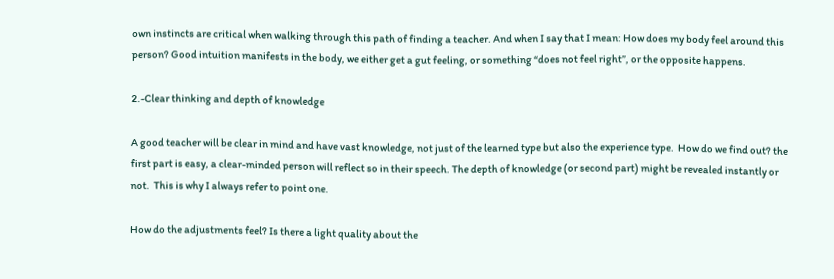own instincts are critical when walking through this path of finding a teacher. And when I say that I mean: How does my body feel around this person? Good intuition manifests in the body, we either get a gut feeling, or something “does not feel right”, or the opposite happens.

2.-Clear thinking and depth of knowledge

A good teacher will be clear in mind and have vast knowledge, not just of the learned type but also the experience type.  How do we find out? the first part is easy, a clear-minded person will reflect so in their speech. The depth of knowledge (or second part) might be revealed instantly or not.  This is why I always refer to point one.

How do the adjustments feel? Is there a light quality about the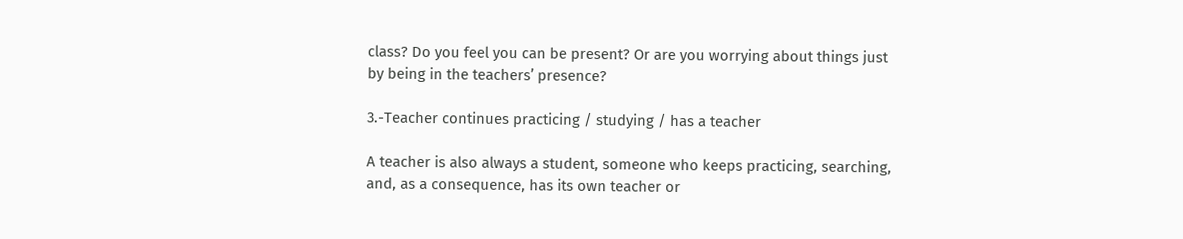class? Do you feel you can be present? Or are you worrying about things just by being in the teachers’ presence?

3.-Teacher continues practicing / studying / has a teacher

A teacher is also always a student, someone who keeps practicing, searching, and, as a consequence, has its own teacher or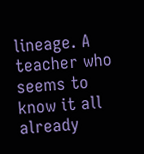lineage. A teacher who seems to know it all already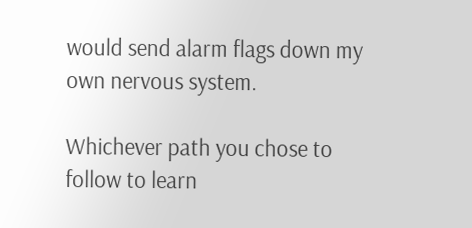would send alarm flags down my own nervous system.

Whichever path you chose to follow to learn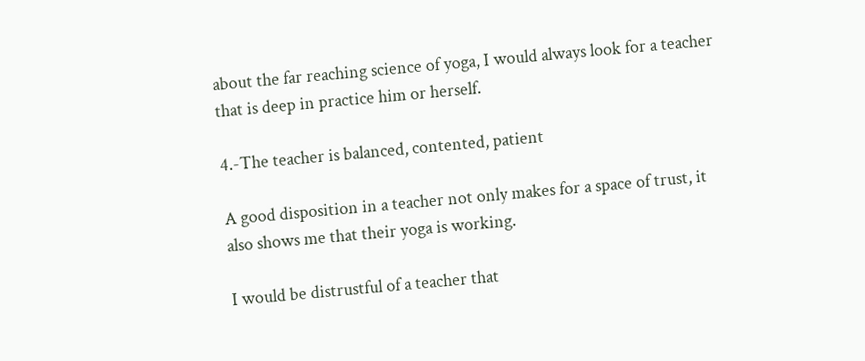about the far reaching science of yoga, I would always look for a teacher that is deep in practice him or herself.

4.-The teacher is balanced, contented, patient

A good disposition in a teacher not only makes for a space of trust, it also shows me that their yoga is working.

I would be distrustful of a teacher that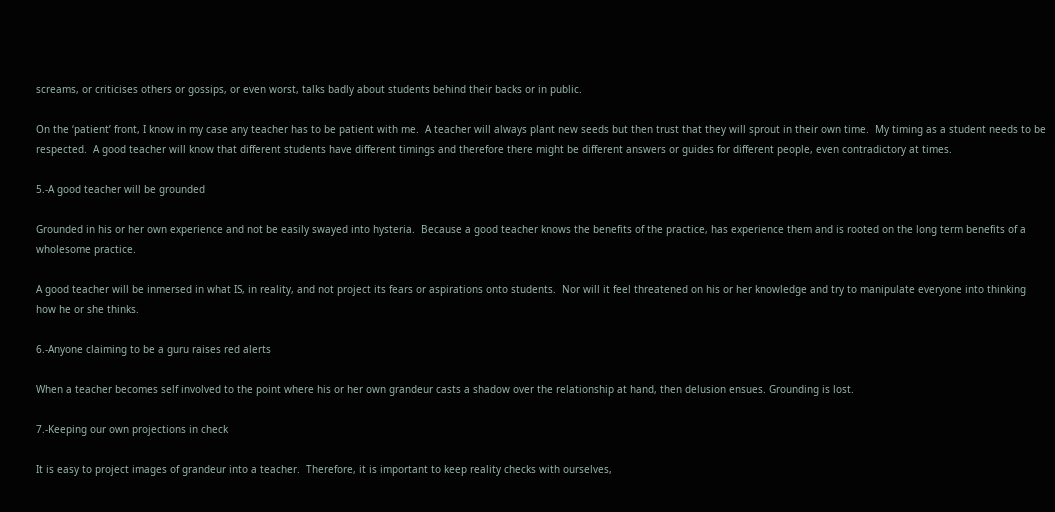screams, or criticises others or gossips, or even worst, talks badly about students behind their backs or in public.

On the ‘patient’ front, I know in my case any teacher has to be patient with me.  A teacher will always plant new seeds but then trust that they will sprout in their own time.  My timing as a student needs to be respected.  A good teacher will know that different students have different timings and therefore there might be different answers or guides for different people, even contradictory at times.

5.-A good teacher will be grounded

Grounded in his or her own experience and not be easily swayed into hysteria.  Because a good teacher knows the benefits of the practice, has experience them and is rooted on the long term benefits of a wholesome practice.

A good teacher will be inmersed in what IS, in reality, and not project its fears or aspirations onto students.  Nor will it feel threatened on his or her knowledge and try to manipulate everyone into thinking how he or she thinks.

6.-Anyone claiming to be a guru raises red alerts

When a teacher becomes self involved to the point where his or her own grandeur casts a shadow over the relationship at hand, then delusion ensues. Grounding is lost.

7.-Keeping our own projections in check

It is easy to project images of grandeur into a teacher.  Therefore, it is important to keep reality checks with ourselves,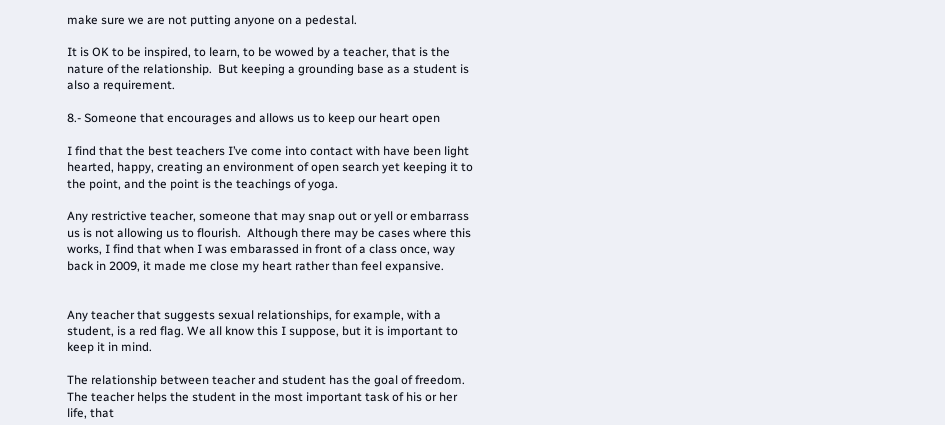make sure we are not putting anyone on a pedestal.

It is OK to be inspired, to learn, to be wowed by a teacher, that is the nature of the relationship.  But keeping a grounding base as a student is also a requirement.

8.- Someone that encourages and allows us to keep our heart open

I find that the best teachers I’ve come into contact with have been light hearted, happy, creating an environment of open search yet keeping it to the point, and the point is the teachings of yoga.

Any restrictive teacher, someone that may snap out or yell or embarrass us is not allowing us to flourish.  Although there may be cases where this works, I find that when I was embarassed in front of a class once, way back in 2009, it made me close my heart rather than feel expansive.


Any teacher that suggests sexual relationships, for example, with a student, is a red flag. We all know this I suppose, but it is important to keep it in mind.

The relationship between teacher and student has the goal of freedom. The teacher helps the student in the most important task of his or her life, that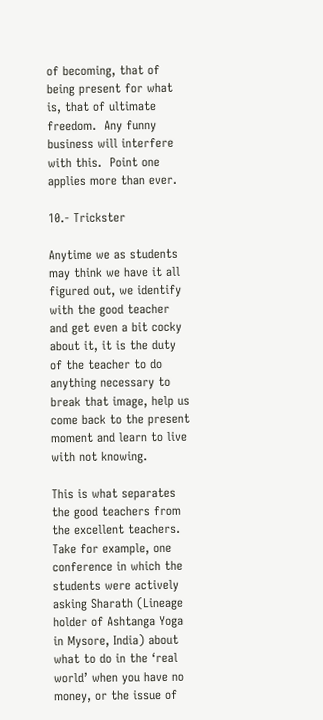of becoming, that of being present for what is, that of ultimate freedom.  Any funny business will interfere with this.  Point one applies more than ever.

10.- Trickster

Anytime we as students may think we have it all figured out, we identify with the good teacher and get even a bit cocky about it, it is the duty of the teacher to do anything necessary to break that image, help us come back to the present moment and learn to live with not knowing.

This is what separates the good teachers from the excellent teachers.  Take for example, one conference in which the students were actively asking Sharath (Lineage holder of Ashtanga Yoga in Mysore, India) about what to do in the ‘real world’ when you have no money, or the issue of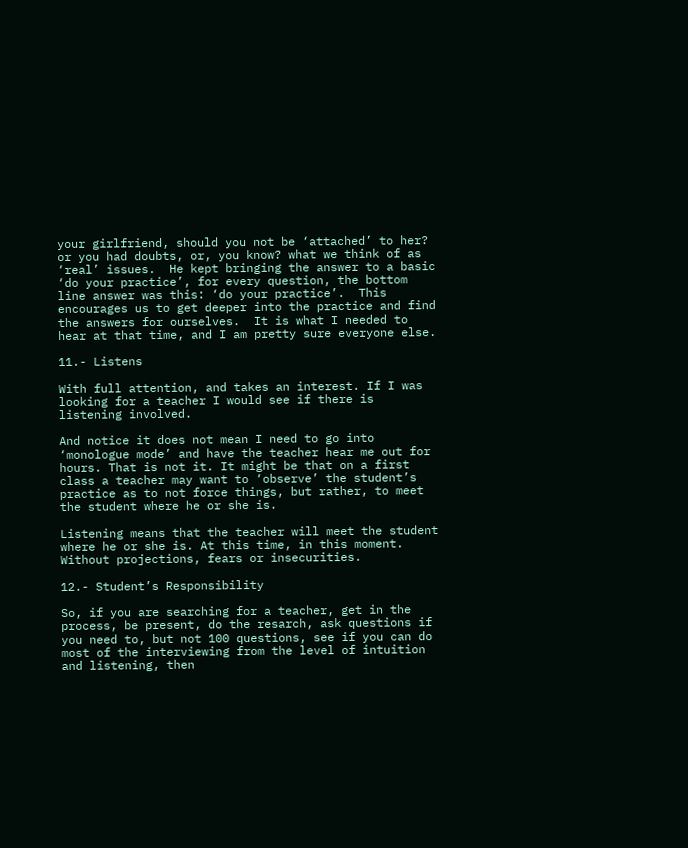your girlfriend, should you not be ‘attached’ to her? or you had doubts, or, you know? what we think of as ‘real’ issues.  He kept bringing the answer to a basic ‘do your practice’, for every question, the bottom line answer was this: ‘do your practice’.  This encourages us to get deeper into the practice and find the answers for ourselves.  It is what I needed to hear at that time, and I am pretty sure everyone else.

11.- Listens

With full attention, and takes an interest. If I was looking for a teacher I would see if there is listening involved.

And notice it does not mean I need to go into ‘monologue mode’ and have the teacher hear me out for hours. That is not it. It might be that on a first class a teacher may want to ‘observe’ the student’s practice as to not force things, but rather, to meet the student where he or she is.

Listening means that the teacher will meet the student where he or she is. At this time, in this moment.  Without projections, fears or insecurities.

12.- Student’s Responsibility

So, if you are searching for a teacher, get in the process, be present, do the resarch, ask questions if you need to, but not 100 questions, see if you can do most of the interviewing from the level of intuition and listening, then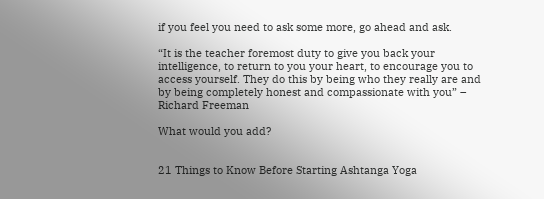if you feel you need to ask some more, go ahead and ask.

“It is the teacher foremost duty to give you back your intelligence, to return to you your heart, to encourage you to access yourself. They do this by being who they really are and by being completely honest and compassionate with you” – Richard Freeman

What would you add?


21 Things to Know Before Starting Ashtanga Yoga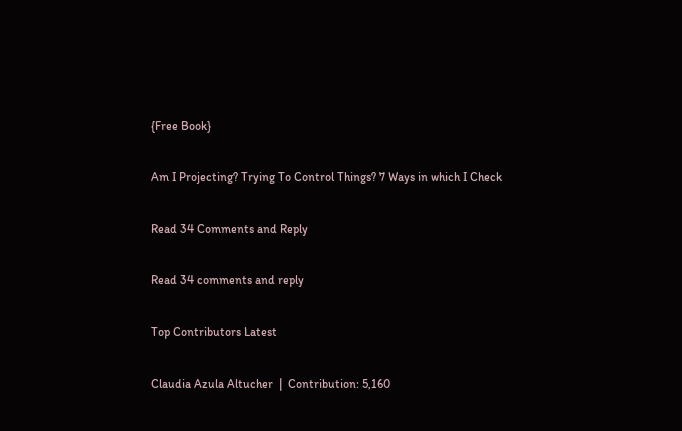{Free Book}

Am I Projecting? Trying To Control Things? 7 Ways in which I Check

Read 34 Comments and Reply

Read 34 comments and reply

Top Contributors Latest

Claudia Azula Altucher  |  Contribution: 5,160